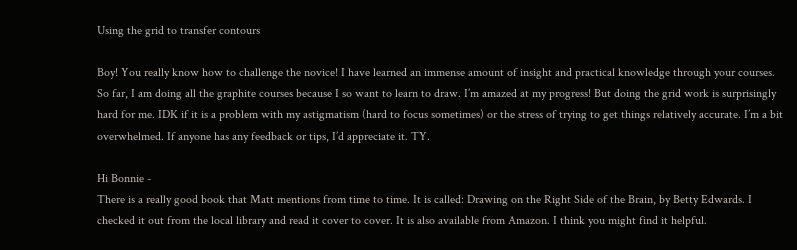Using the grid to transfer contours

Boy! You really know how to challenge the novice! I have learned an immense amount of insight and practical knowledge through your courses. So far, I am doing all the graphite courses because I so want to learn to draw. I’m amazed at my progress! But doing the grid work is surprisingly hard for me. IDK if it is a problem with my astigmatism (hard to focus sometimes) or the stress of trying to get things relatively accurate. I’m a bit overwhelmed. If anyone has any feedback or tips, I’d appreciate it. TY.

Hi Bonnie -
There is a really good book that Matt mentions from time to time. It is called: Drawing on the Right Side of the Brain, by Betty Edwards. I checked it out from the local library and read it cover to cover. It is also available from Amazon. I think you might find it helpful.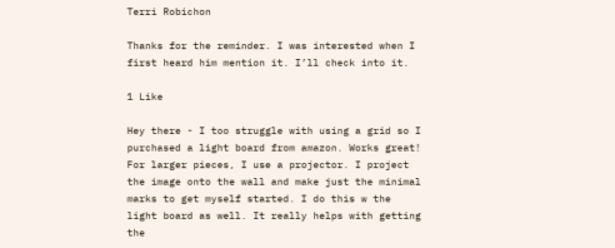Terri Robichon

Thanks for the reminder. I was interested when I first heard him mention it. I’ll check into it.

1 Like

Hey there - I too struggle with using a grid so I purchased a light board from amazon. Works great! For larger pieces, I use a projector. I project the image onto the wall and make just the minimal marks to get myself started. I do this w the light board as well. It really helps with getting the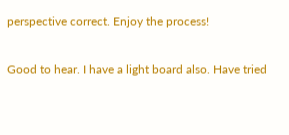perspective correct. Enjoy the process!

Good to hear. I have a light board also. Have tried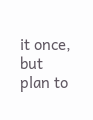it once, but plan to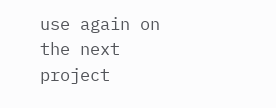use again on the next project